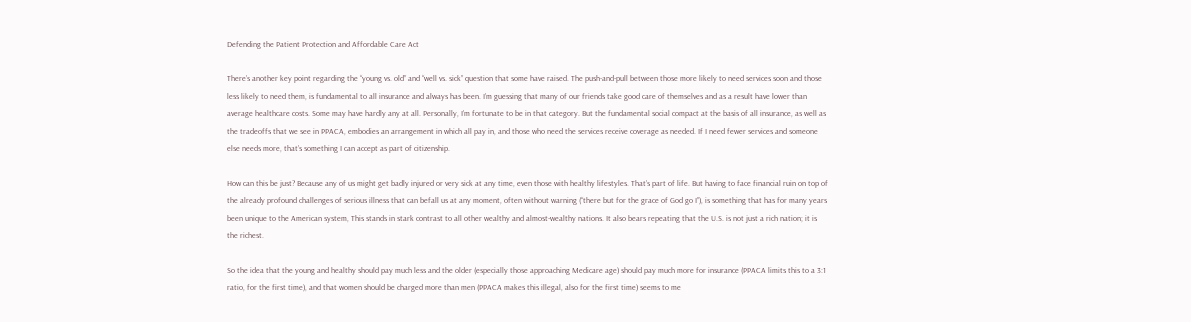Defending the Patient Protection and Affordable Care Act

There’s another key point regarding the “young vs. old” and “well vs. sick” question that some have raised. The push-and-pull between those more likely to need services soon and those less likely to need them, is fundamental to all insurance and always has been. I’m guessing that many of our friends take good care of themselves and as a result have lower than average healthcare costs. Some may have hardly any at all. Personally, I’m fortunate to be in that category. But the fundamental social compact at the basis of all insurance, as well as the tradeoffs that we see in PPACA, embodies an arrangement in which all pay in, and those who need the services receive coverage as needed. If I need fewer services and someone else needs more, that’s something I can accept as part of citizenship.

How can this be just? Because any of us might get badly injured or very sick at any time, even those with healthy lifestyles. That’s part of life. But having to face financial ruin on top of the already profound challenges of serious illness that can befall us at any moment, often without warning (“there but for the grace of God go I”), is something that has for many years been unique to the American system, This stands in stark contrast to all other wealthy and almost-wealthy nations. It also bears repeating that the U.S. is not just a rich nation; it is the richest.

So the idea that the young and healthy should pay much less and the older (especially those approaching Medicare age) should pay much more for insurance (PPACA limits this to a 3:1 ratio, for the first time), and that women should be charged more than men (PPACA makes this illegal, also for the first time) seems to me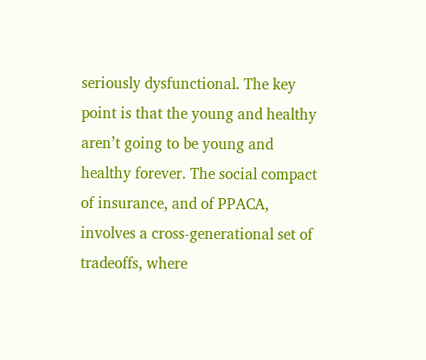seriously dysfunctional. The key point is that the young and healthy aren’t going to be young and healthy forever. The social compact of insurance, and of PPACA, involves a cross-generational set of tradeoffs, where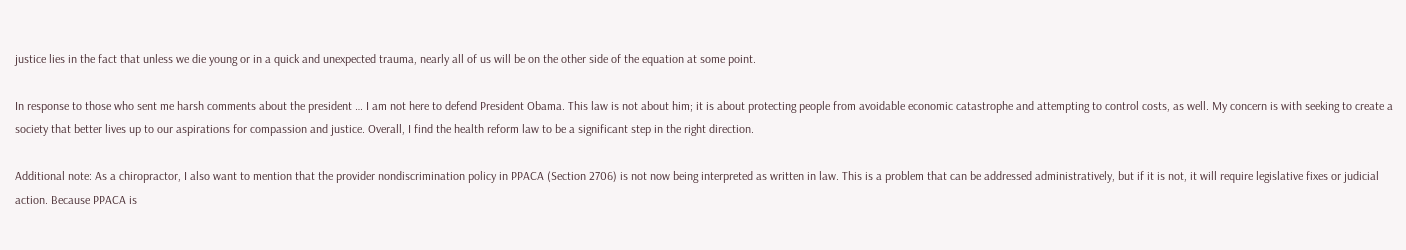justice lies in the fact that unless we die young or in a quick and unexpected trauma, nearly all of us will be on the other side of the equation at some point.

In response to those who sent me harsh comments about the president … I am not here to defend President Obama. This law is not about him; it is about protecting people from avoidable economic catastrophe and attempting to control costs, as well. My concern is with seeking to create a society that better lives up to our aspirations for compassion and justice. Overall, I find the health reform law to be a significant step in the right direction.

Additional note: As a chiropractor, I also want to mention that the provider nondiscrimination policy in PPACA (Section 2706) is not now being interpreted as written in law. This is a problem that can be addressed administratively, but if it is not, it will require legislative fixes or judicial action. Because PPACA is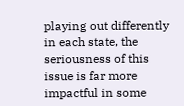playing out differently in each state, the seriousness of this issue is far more impactful in some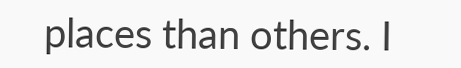places than others. I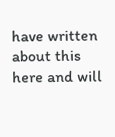have written about this here and will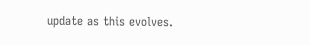update as this evolves.